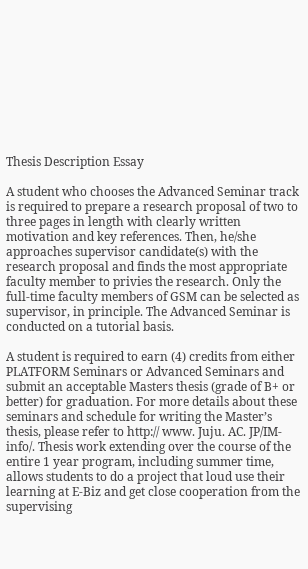Thesis Description Essay

A student who chooses the Advanced Seminar track is required to prepare a research proposal of two to three pages in length with clearly written motivation and key references. Then, he/she approaches supervisor candidate(s) with the research proposal and finds the most appropriate faculty member to privies the research. Only the full-time faculty members of GSM can be selected as supervisor, in principle. The Advanced Seminar is conducted on a tutorial basis.

A student is required to earn (4) credits from either PLATFORM Seminars or Advanced Seminars and submit an acceptable Masters thesis (grade of B+ or better) for graduation. For more details about these seminars and schedule for writing the Master’s thesis, please refer to http:// www. Juju. AC. JP/IM-info/. Thesis work extending over the course of the entire 1 year program, including summer time, allows students to do a project that loud use their learning at E-Biz and get close cooperation from the supervising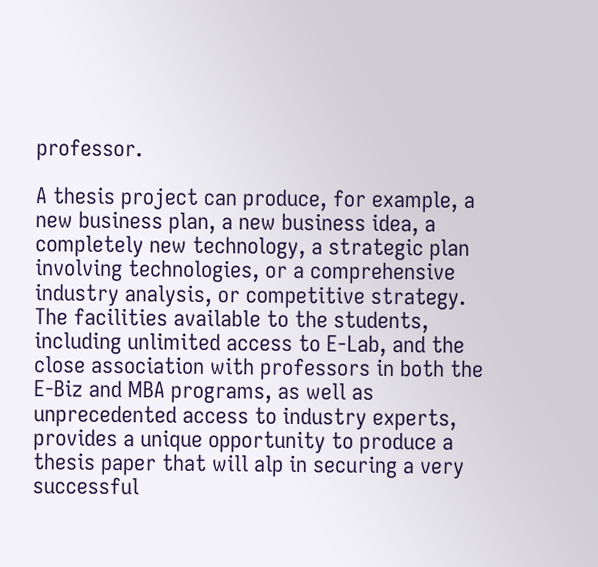professor.

A thesis project can produce, for example, a new business plan, a new business idea, a completely new technology, a strategic plan involving technologies, or a comprehensive industry analysis, or competitive strategy. The facilities available to the students, including unlimited access to E-Lab, and the close association with professors in both the E-Biz and MBA programs, as well as unprecedented access to industry experts, provides a unique opportunity to produce a thesis paper that will alp in securing a very successful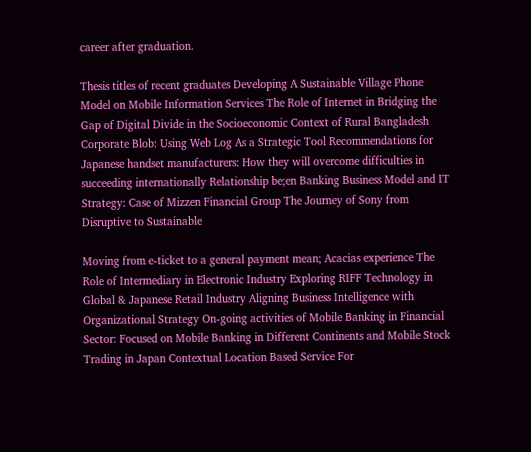career after graduation.

Thesis titles of recent graduates Developing A Sustainable Village Phone Model on Mobile Information Services The Role of Internet in Bridging the Gap of Digital Divide in the Socioeconomic Context of Rural Bangladesh Corporate Blob: Using Web Log As a Strategic Tool Recommendations for Japanese handset manufacturers: How they will overcome difficulties in succeeding internationally Relationship be;en Banking Business Model and IT Strategy: Case of Mizzen Financial Group The Journey of Sony from Disruptive to Sustainable

Moving from e-ticket to a general payment mean; Acacias experience The Role of Intermediary in Electronic Industry Exploring RIFF Technology in Global & Japanese Retail Industry Aligning Business Intelligence with Organizational Strategy On-going activities of Mobile Banking in Financial Sector: Focused on Mobile Banking in Different Continents and Mobile Stock Trading in Japan Contextual Location Based Service For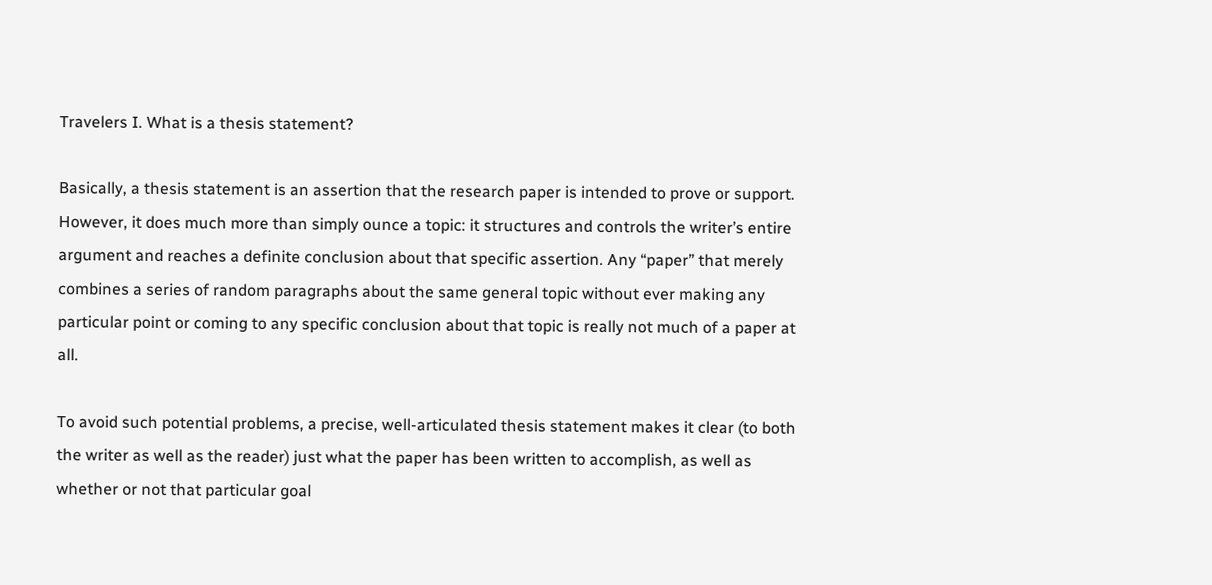Travelers I. What is a thesis statement?

Basically, a thesis statement is an assertion that the research paper is intended to prove or support. However, it does much more than simply ounce a topic: it structures and controls the writer’s entire argument and reaches a definite conclusion about that specific assertion. Any “paper” that merely combines a series of random paragraphs about the same general topic without ever making any particular point or coming to any specific conclusion about that topic is really not much of a paper at all.

To avoid such potential problems, a precise, well-articulated thesis statement makes it clear (to both the writer as well as the reader) just what the paper has been written to accomplish, as well as whether or not that particular goal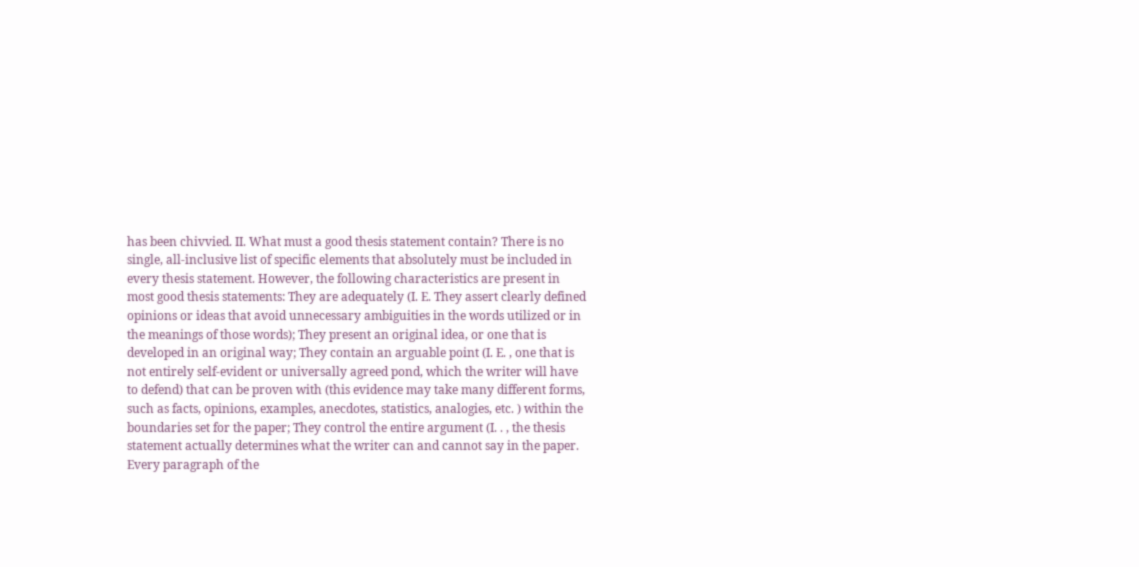has been chivvied. II. What must a good thesis statement contain? There is no single, all-inclusive list of specific elements that absolutely must be included in every thesis statement. However, the following characteristics are present in most good thesis statements: They are adequately (I. E. They assert clearly defined opinions or ideas that avoid unnecessary ambiguities in the words utilized or in the meanings of those words); They present an original idea, or one that is developed in an original way; They contain an arguable point (I. E. , one that is not entirely self-evident or universally agreed pond, which the writer will have to defend) that can be proven with (this evidence may take many different forms, such as facts, opinions, examples, anecdotes, statistics, analogies, etc. ) within the boundaries set for the paper; They control the entire argument (I. . , the thesis statement actually determines what the writer can and cannot say in the paper. Every paragraph of the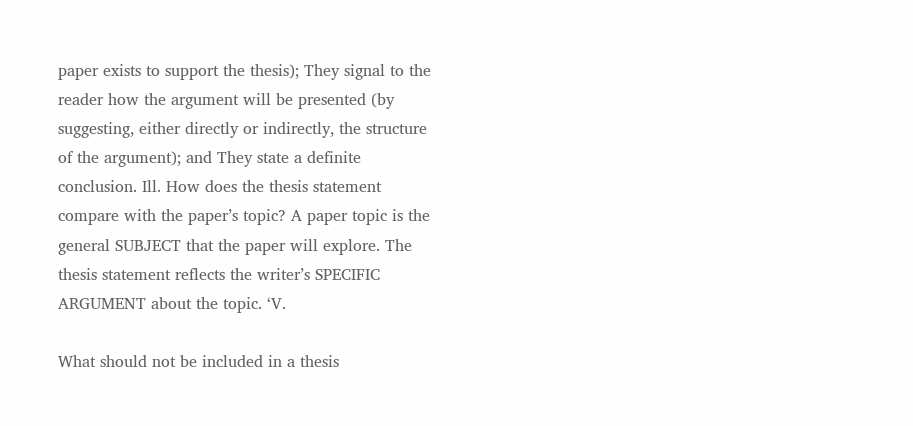paper exists to support the thesis); They signal to the reader how the argument will be presented (by suggesting, either directly or indirectly, the structure of the argument); and They state a definite conclusion. Ill. How does the thesis statement compare with the paper’s topic? A paper topic is the general SUBJECT that the paper will explore. The thesis statement reflects the writer’s SPECIFIC ARGUMENT about the topic. ‘V.

What should not be included in a thesis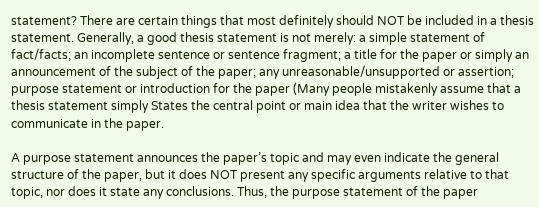statement? There are certain things that most definitely should NOT be included in a thesis statement. Generally, a good thesis statement is not merely: a simple statement of fact/facts; an incomplete sentence or sentence fragment; a title for the paper or simply an announcement of the subject of the paper; any unreasonable/unsupported or assertion; purpose statement or introduction for the paper (Many people mistakenly assume that a thesis statement simply States the central point or main idea that the writer wishes to communicate in the paper.

A purpose statement announces the paper’s topic and may even indicate the general structure of the paper, but it does NOT present any specific arguments relative to that topic, nor does it state any conclusions. Thus, the purpose statement of the paper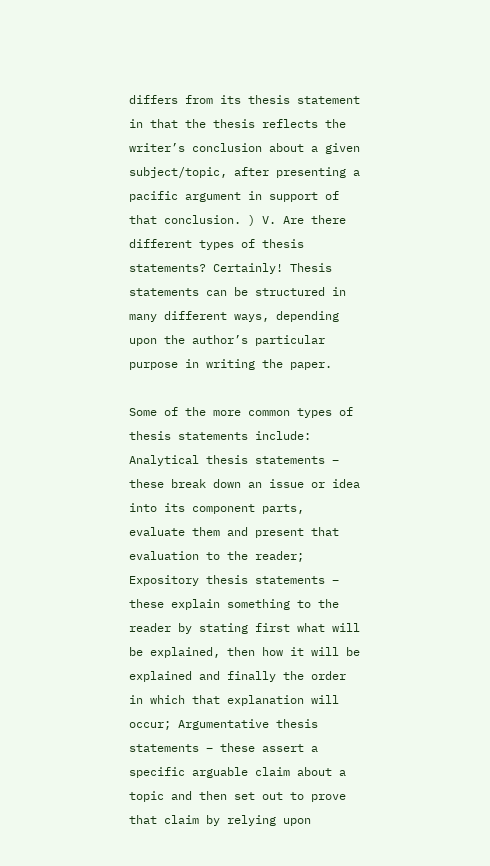differs from its thesis statement in that the thesis reflects the writer’s conclusion about a given subject/topic, after presenting a pacific argument in support of that conclusion. ) V. Are there different types of thesis statements? Certainly! Thesis statements can be structured in many different ways, depending upon the author’s particular purpose in writing the paper.

Some of the more common types of thesis statements include: Analytical thesis statements – these break down an issue or idea into its component parts, evaluate them and present that evaluation to the reader; Expository thesis statements – these explain something to the reader by stating first what will be explained, then how it will be explained and finally the order in which that explanation will occur; Argumentative thesis statements – these assert a specific arguable claim about a topic and then set out to prove that claim by relying upon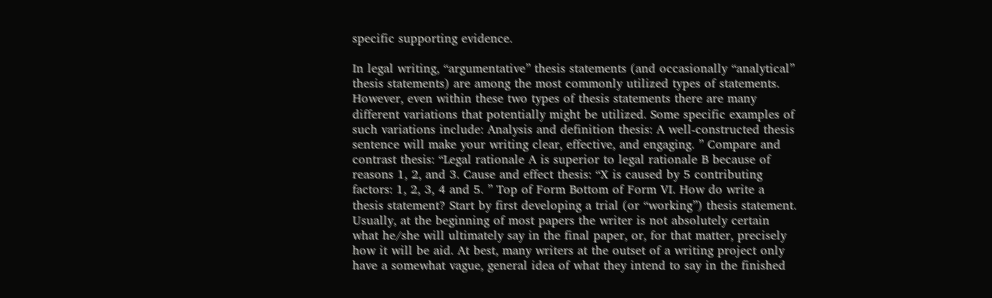specific supporting evidence.

In legal writing, “argumentative” thesis statements (and occasionally “analytical” thesis statements) are among the most commonly utilized types of statements. However, even within these two types of thesis statements there are many different variations that potentially might be utilized. Some specific examples of such variations include: Analysis and definition thesis: A well-constructed thesis sentence will make your writing clear, effective, and engaging. ” Compare and contrast thesis: “Legal rationale A is superior to legal rationale B because of reasons 1, 2, and 3. Cause and effect thesis: “X is caused by 5 contributing factors: 1, 2, 3, 4 and 5. ” Top of Form Bottom of Form VI. How do write a thesis statement? Start by first developing a trial (or “working”) thesis statement. Usually, at the beginning of most papers the writer is not absolutely certain what he/she will ultimately say in the final paper, or, for that matter, precisely how it will be aid. At best, many writers at the outset of a writing project only have a somewhat vague, general idea of what they intend to say in the finished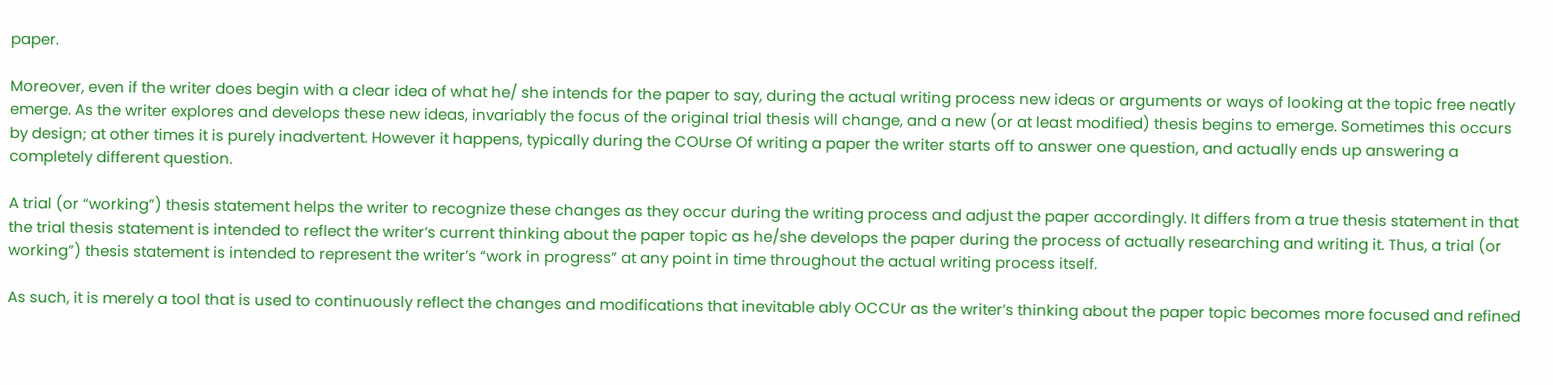paper.

Moreover, even if the writer does begin with a clear idea of what he/ she intends for the paper to say, during the actual writing process new ideas or arguments or ways of looking at the topic free neatly emerge. As the writer explores and develops these new ideas, invariably the focus of the original trial thesis will change, and a new (or at least modified) thesis begins to emerge. Sometimes this occurs by design; at other times it is purely inadvertent. However it happens, typically during the COUrse Of writing a paper the writer starts off to answer one question, and actually ends up answering a completely different question.

A trial (or “working”) thesis statement helps the writer to recognize these changes as they occur during the writing process and adjust the paper accordingly. It differs from a true thesis statement in that the trial thesis statement is intended to reflect the writer’s current thinking about the paper topic as he/she develops the paper during the process of actually researching and writing it. Thus, a trial (or working”) thesis statement is intended to represent the writer’s “work in progress” at any point in time throughout the actual writing process itself.

As such, it is merely a tool that is used to continuously reflect the changes and modifications that inevitable ably OCCUr as the writer’s thinking about the paper topic becomes more focused and refined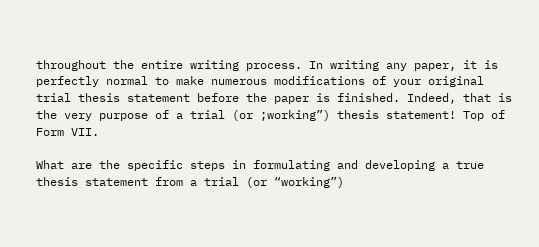throughout the entire writing process. In writing any paper, it is perfectly normal to make numerous modifications of your original trial thesis statement before the paper is finished. Indeed, that is the very purpose of a trial (or ;working”) thesis statement! Top of Form VII.

What are the specific steps in formulating and developing a true thesis statement from a trial (or “working”)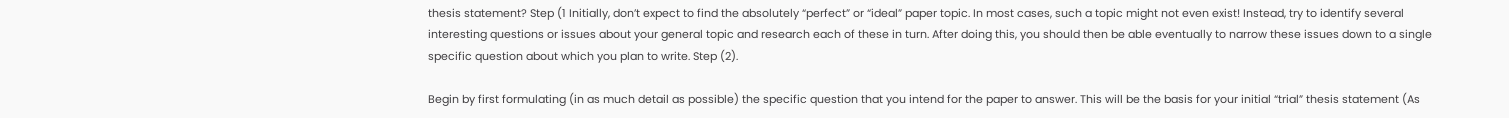thesis statement? Step (1 Initially, don’t expect to find the absolutely “perfect” or “ideal” paper topic. In most cases, such a topic might not even exist! Instead, try to identify several interesting questions or issues about your general topic and research each of these in turn. After doing this, you should then be able eventually to narrow these issues down to a single specific question about which you plan to write. Step (2).

Begin by first formulating (in as much detail as possible) the specific question that you intend for the paper to answer. This will be the basis for your initial “trial” thesis statement (As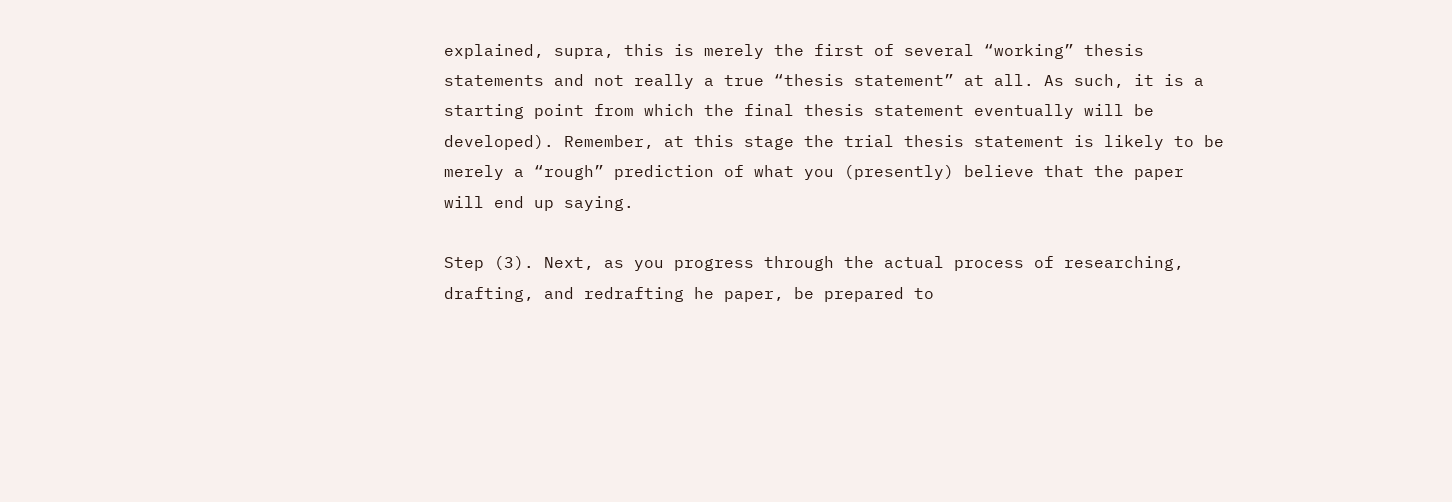explained, supra, this is merely the first of several “working” thesis statements and not really a true “thesis statement” at all. As such, it is a starting point from which the final thesis statement eventually will be developed). Remember, at this stage the trial thesis statement is likely to be merely a “rough” prediction of what you (presently) believe that the paper will end up saying.

Step (3). Next, as you progress through the actual process of researching, drafting, and redrafting he paper, be prepared to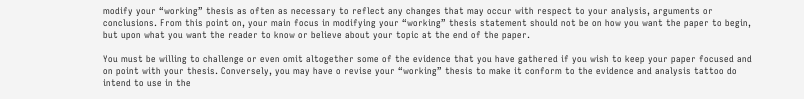modify your “working” thesis as often as necessary to reflect any changes that may occur with respect to your analysis, arguments or conclusions. From this point on, your main focus in modifying your “working” thesis statement should not be on how you want the paper to begin, but upon what you want the reader to know or believe about your topic at the end of the paper.

You must be willing to challenge or even omit altogether some of the evidence that you have gathered if you wish to keep your paper focused and on point with your thesis. Conversely, you may have o revise your “working” thesis to make it conform to the evidence and analysis tattoo do intend to use in the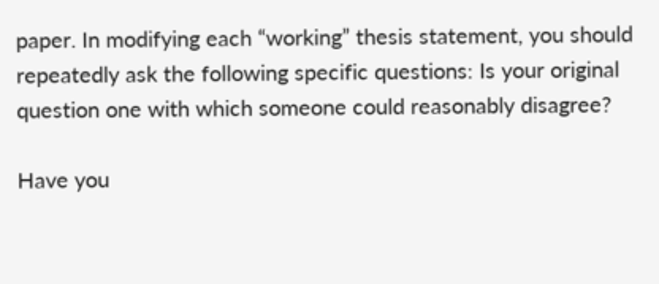paper. In modifying each “working” thesis statement, you should repeatedly ask the following specific questions: Is your original question one with which someone could reasonably disagree?

Have you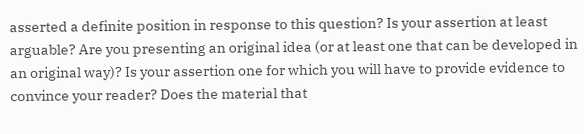asserted a definite position in response to this question? Is your assertion at least arguable? Are you presenting an original idea (or at least one that can be developed in an original way)? Is your assertion one for which you will have to provide evidence to convince your reader? Does the material that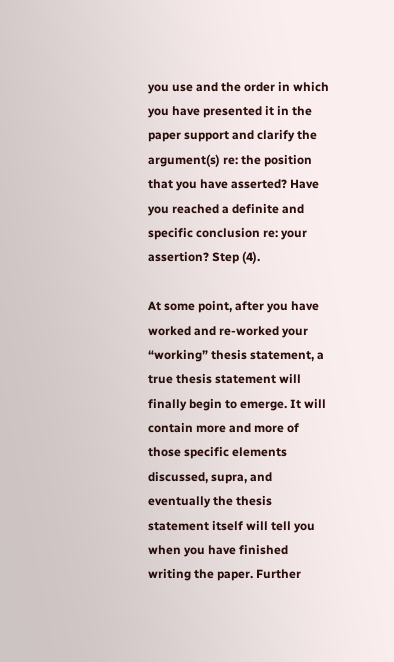you use and the order in which you have presented it in the paper support and clarify the argument(s) re: the position that you have asserted? Have you reached a definite and specific conclusion re: your assertion? Step (4).

At some point, after you have worked and re-worked your “working” thesis statement, a true thesis statement will finally begin to emerge. It will contain more and more of those specific elements discussed, supra, and eventually the thesis statement itself will tell you when you have finished writing the paper. Further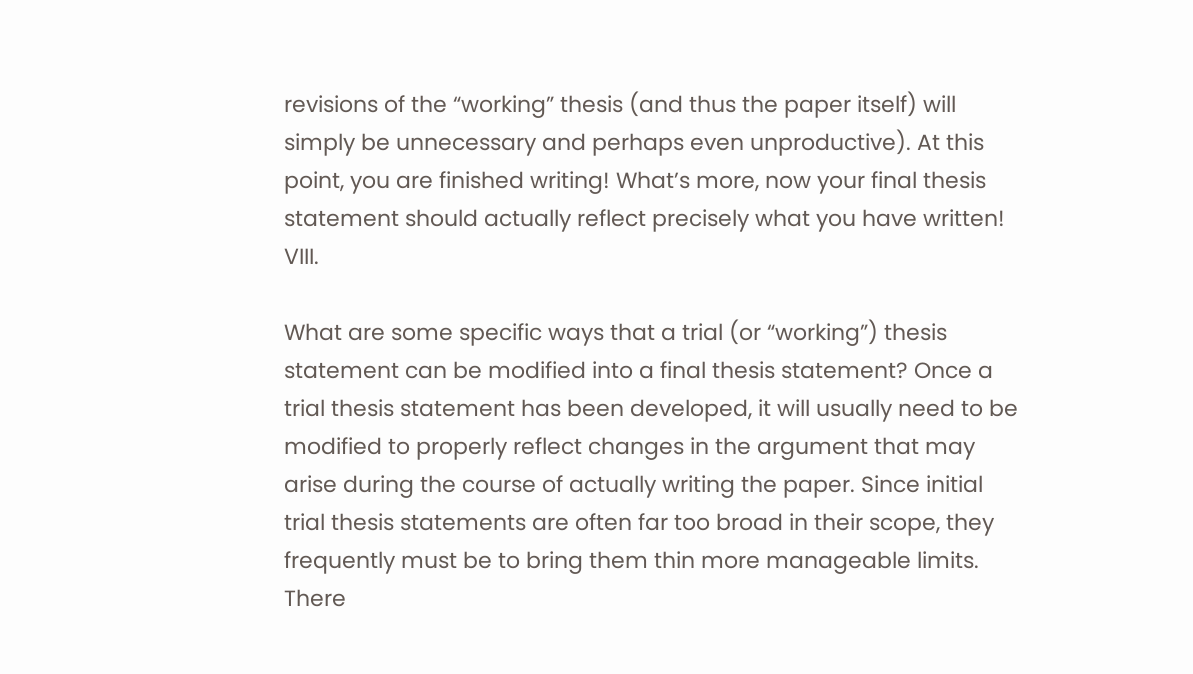revisions of the “working” thesis (and thus the paper itself) will simply be unnecessary and perhaps even unproductive). At this point, you are finished writing! What’s more, now your final thesis statement should actually reflect precisely what you have written! VIII.

What are some specific ways that a trial (or “working”) thesis statement can be modified into a final thesis statement? Once a trial thesis statement has been developed, it will usually need to be modified to properly reflect changes in the argument that may arise during the course of actually writing the paper. Since initial trial thesis statements are often far too broad in their scope, they frequently must be to bring them thin more manageable limits. There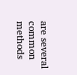are several common methods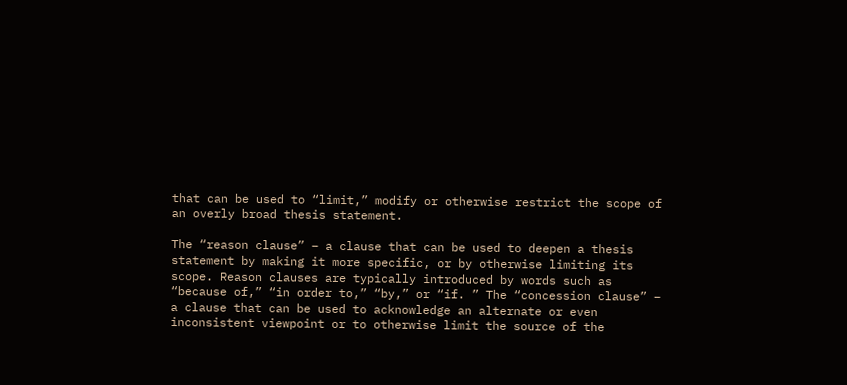that can be used to “limit,” modify or otherwise restrict the scope of an overly broad thesis statement.

The “reason clause” – a clause that can be used to deepen a thesis statement by making it more specific, or by otherwise limiting its scope. Reason clauses are typically introduced by words such as “because of,” “in order to,” “by,” or “if. ” The “concession clause” – a clause that can be used to acknowledge an alternate or even inconsistent viewpoint or to otherwise limit the source of the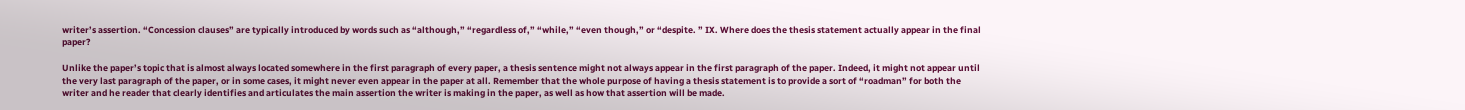writer’s assertion. “Concession clauses” are typically introduced by words such as “although,” “regardless of,” “while,” “even though,” or “despite. ” IX. Where does the thesis statement actually appear in the final paper?

Unlike the paper’s topic that is almost always located somewhere in the first paragraph of every paper, a thesis sentence might not always appear in the first paragraph of the paper. Indeed, it might not appear until the very last paragraph of the paper, or in some cases, it might never even appear in the paper at all. Remember that the whole purpose of having a thesis statement is to provide a sort of “roadman” for both the writer and he reader that clearly identifies and articulates the main assertion the writer is making in the paper, as well as how that assertion will be made.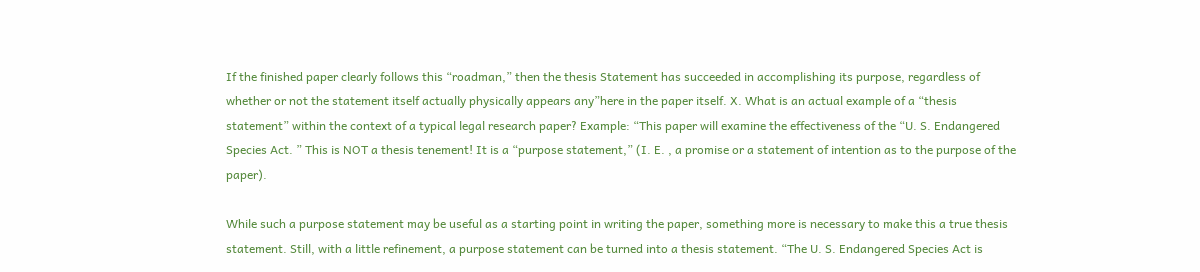If the finished paper clearly follows this “roadman,” then the thesis Statement has succeeded in accomplishing its purpose, regardless of whether or not the statement itself actually physically appears any”here in the paper itself. X. What is an actual example of a “thesis statement” within the context of a typical legal research paper? Example: “This paper will examine the effectiveness of the “U. S. Endangered Species Act. ” This is NOT a thesis tenement! It is a “purpose statement,” (I. E. , a promise or a statement of intention as to the purpose of the paper).

While such a purpose statement may be useful as a starting point in writing the paper, something more is necessary to make this a true thesis statement. Still, with a little refinement, a purpose statement can be turned into a thesis statement. “The U. S. Endangered Species Act is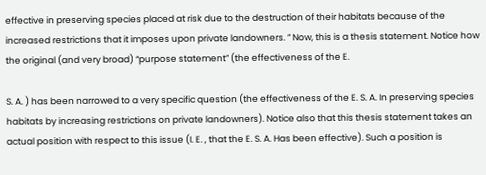effective in preserving species placed at risk due to the destruction of their habitats because of the increased restrictions that it imposes upon private landowners. ” Now, this is a thesis statement. Notice how the original (and very broad) “purpose statement” (the effectiveness of the E.

S. A. ) has been narrowed to a very specific question (the effectiveness of the E. S. A. In preserving species habitats by increasing restrictions on private landowners). Notice also that this thesis statement takes an actual position with respect to this issue (I. E. , that the E. S. A. Has been effective). Such a position is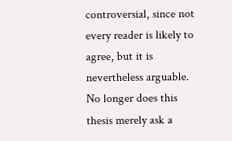controversial, since not every reader is likely to agree, but it is nevertheless arguable. No longer does this thesis merely ask a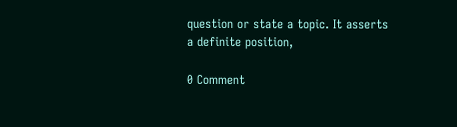question or state a topic. It asserts a definite position,

0 Comment